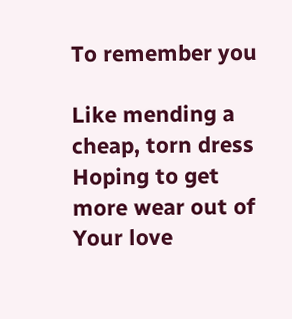To remember you

Like mending a cheap, torn dress Hoping to get more wear out of Your love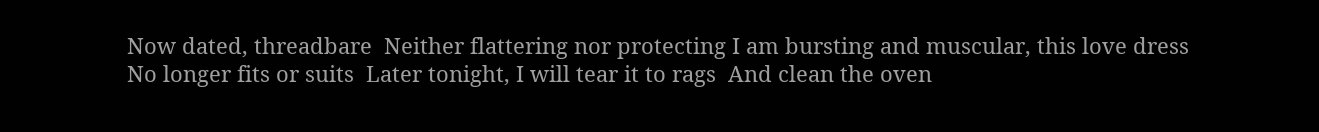Now dated, threadbare  Neither flattering nor protecting I am bursting and muscular, this love dress No longer fits or suits  Later tonight, I will tear it to rags  And clean the oven